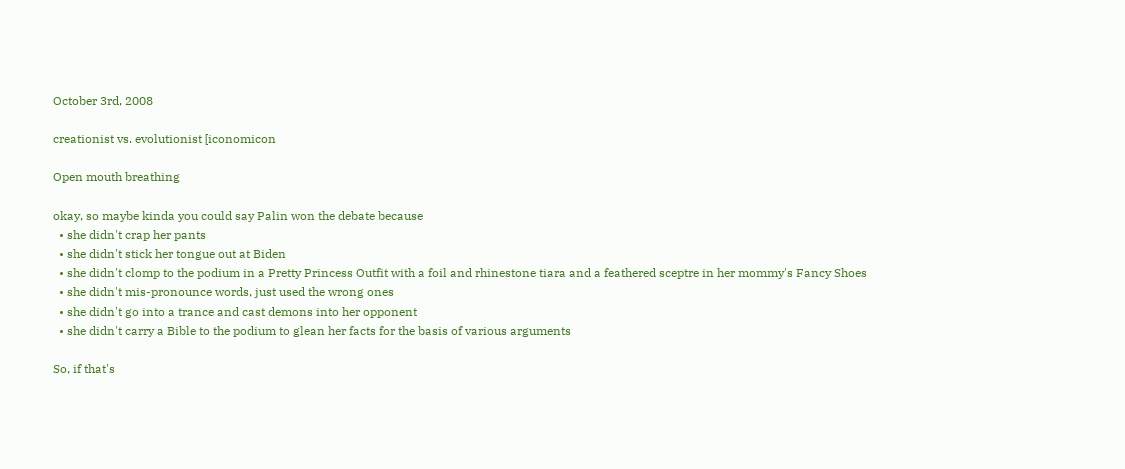October 3rd, 2008

creationist vs. evolutionist [iconomicon

Open mouth breathing

okay, so maybe kinda you could say Palin won the debate because
  • she didn't crap her pants
  • she didn't stick her tongue out at Biden
  • she didn't clomp to the podium in a Pretty Princess Outfit with a foil and rhinestone tiara and a feathered sceptre in her mommy's Fancy Shoes
  • she didn't mis-pronounce words, just used the wrong ones
  • she didn't go into a trance and cast demons into her opponent
  • she didn't carry a Bible to the podium to glean her facts for the basis of various arguments

So, if that's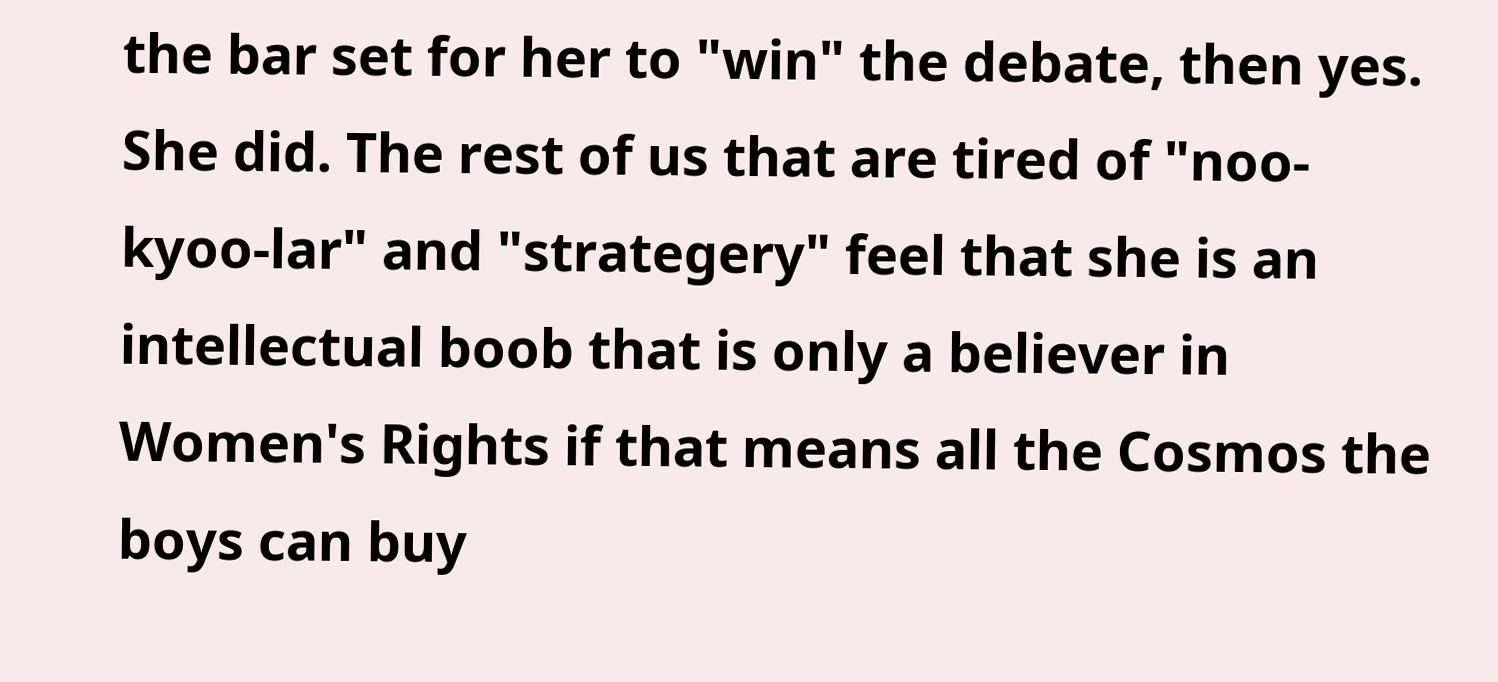the bar set for her to "win" the debate, then yes. She did. The rest of us that are tired of "noo-kyoo-lar" and "strategery" feel that she is an intellectual boob that is only a believer in Women's Rights if that means all the Cosmos the boys can buy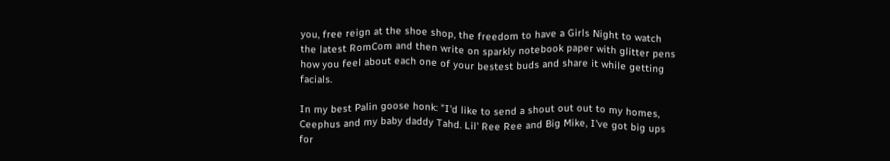you, free reign at the shoe shop, the freedom to have a Girls Night to watch the latest RomCom and then write on sparkly notebook paper with glitter pens how you feel about each one of your bestest buds and share it while getting facials.

In my best Palin goose honk: "I'd like to send a shout out out to my homes, Ceephus and my baby daddy Tahd. Lil' Ree Ree and Big Mike, I've got big ups for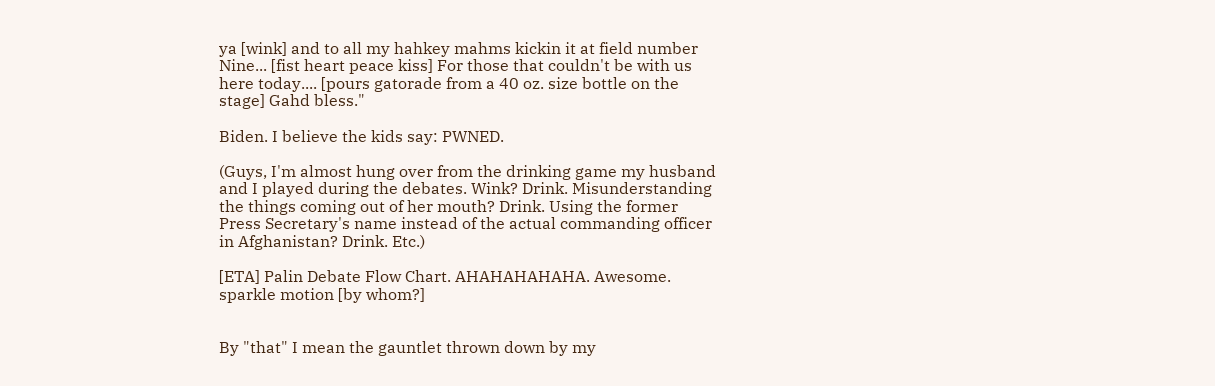ya [wink] and to all my hahkey mahms kickin it at field number Nine... [fist heart peace kiss] For those that couldn't be with us here today.... [pours gatorade from a 40 oz. size bottle on the stage] Gahd bless."

Biden. I believe the kids say: PWNED.

(Guys, I'm almost hung over from the drinking game my husband and I played during the debates. Wink? Drink. Misunderstanding the things coming out of her mouth? Drink. Using the former Press Secretary's name instead of the actual commanding officer in Afghanistan? Drink. Etc.)

[ETA] Palin Debate Flow Chart. AHAHAHAHAHA. Awesome.
sparkle motion [by whom?]


By "that" I mean the gauntlet thrown down by my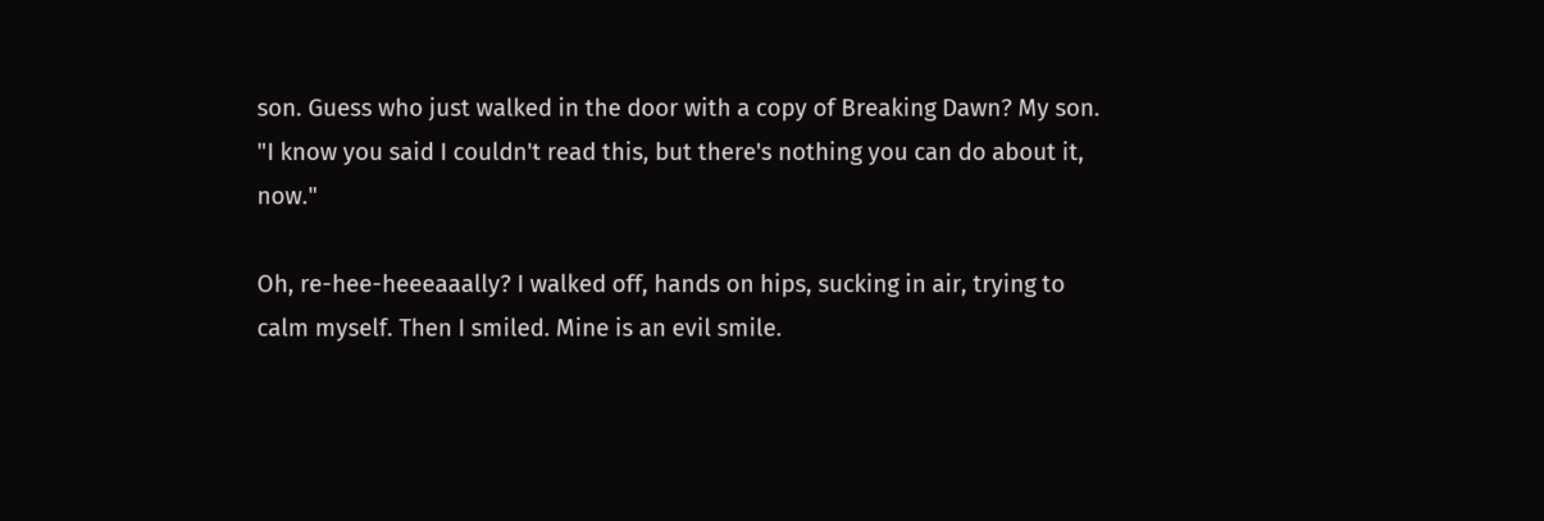son. Guess who just walked in the door with a copy of Breaking Dawn? My son. "I know you said I couldn't read this, but there's nothing you can do about it, now."

Oh, re-hee-heeeaaally? I walked off, hands on hips, sucking in air, trying to calm myself. Then I smiled. Mine is an evil smile.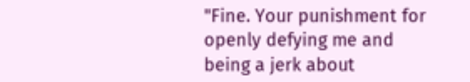"Fine. Your punishment for openly defying me and being a jerk about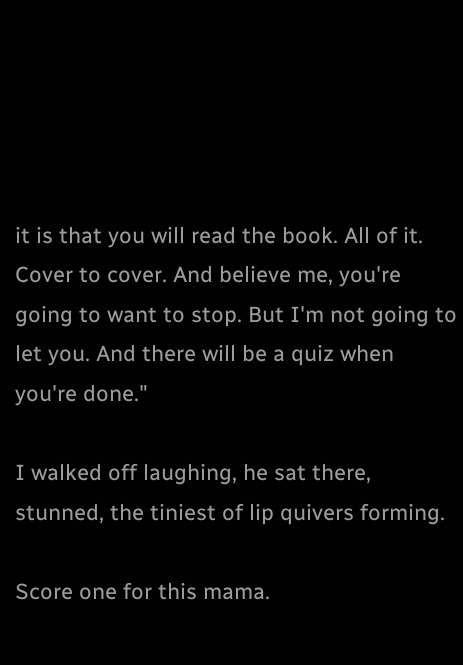it is that you will read the book. All of it. Cover to cover. And believe me, you're going to want to stop. But I'm not going to let you. And there will be a quiz when you're done."

I walked off laughing, he sat there, stunned, the tiniest of lip quivers forming.

Score one for this mama.